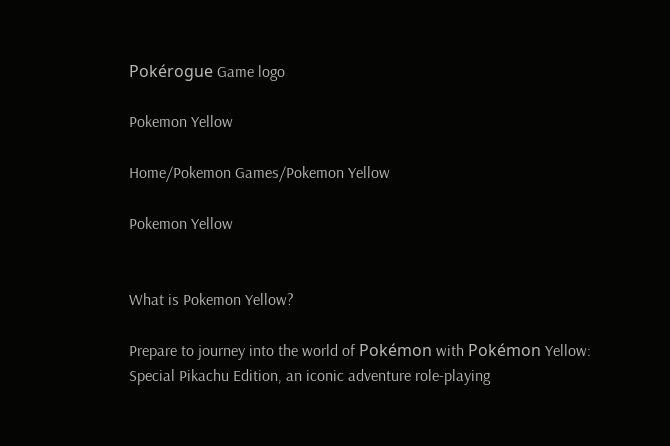Pokérogue Game logo

Pokemon Yellow

Home/Pokemon Games/Pokemon Yellow

Pokemon Yellow


What is Pokemon Yellow?

Prepare to journey into the world of Pokémon with Pokémon Yellow: Special Pikachu Edition, an iconic adventure role-playing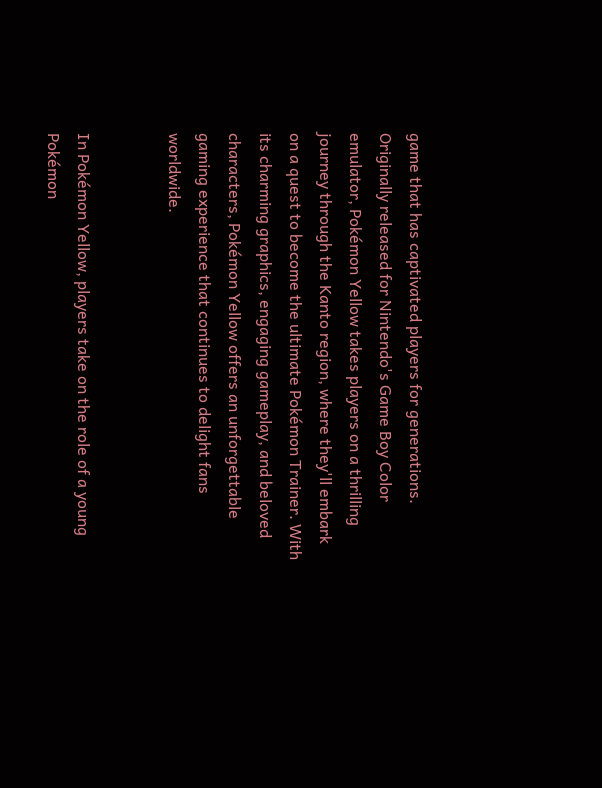game that has captivated players for generations. Originally released for Nintendo's Game Boy Color emulator, Pokémon Yellow takes players on a thrilling journey through the Kanto region, where they'll embark on a quest to become the ultimate Pokémon Trainer. With its charming graphics, engaging gameplay, and beloved characters, Pokémon Yellow offers an unforgettable gaming experience that continues to delight fans worldwide.


In Pokémon Yellow, players take on the role of a young Pokémon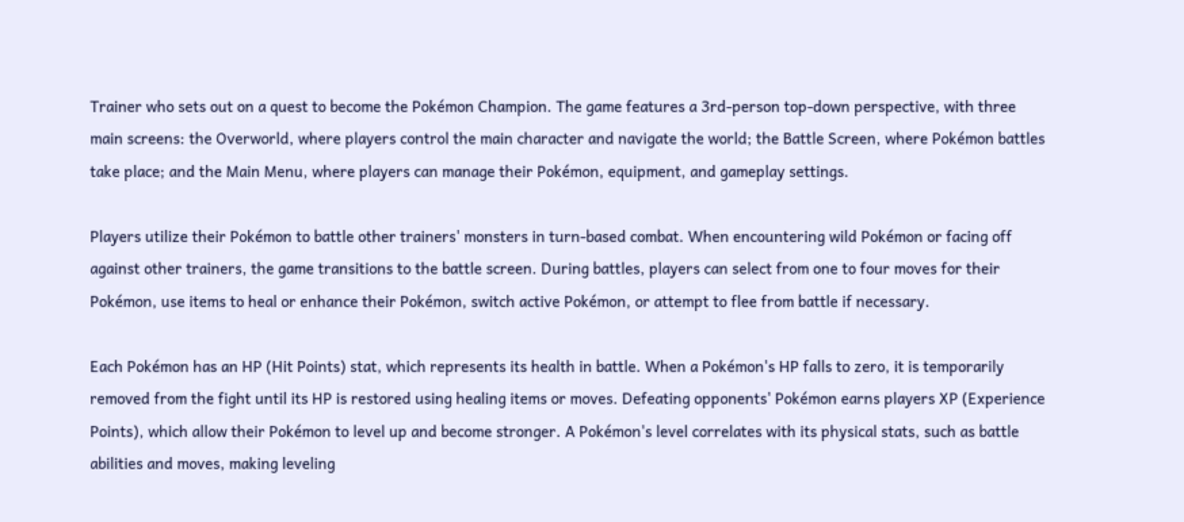Trainer who sets out on a quest to become the Pokémon Champion. The game features a 3rd-person top-down perspective, with three main screens: the Overworld, where players control the main character and navigate the world; the Battle Screen, where Pokémon battles take place; and the Main Menu, where players can manage their Pokémon, equipment, and gameplay settings.

Players utilize their Pokémon to battle other trainers' monsters in turn-based combat. When encountering wild Pokémon or facing off against other trainers, the game transitions to the battle screen. During battles, players can select from one to four moves for their Pokémon, use items to heal or enhance their Pokémon, switch active Pokémon, or attempt to flee from battle if necessary.

Each Pokémon has an HP (Hit Points) stat, which represents its health in battle. When a Pokémon's HP falls to zero, it is temporarily removed from the fight until its HP is restored using healing items or moves. Defeating opponents' Pokémon earns players XP (Experience Points), which allow their Pokémon to level up and become stronger. A Pokémon's level correlates with its physical stats, such as battle abilities and moves, making leveling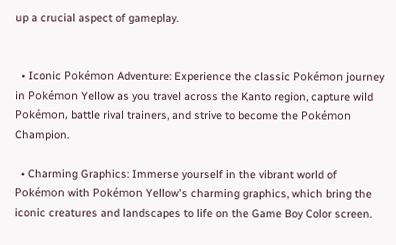up a crucial aspect of gameplay.


  • Iconic Pokémon Adventure: Experience the classic Pokémon journey in Pokémon Yellow as you travel across the Kanto region, capture wild Pokémon, battle rival trainers, and strive to become the Pokémon Champion.

  • Charming Graphics: Immerse yourself in the vibrant world of Pokémon with Pokémon Yellow's charming graphics, which bring the iconic creatures and landscapes to life on the Game Boy Color screen.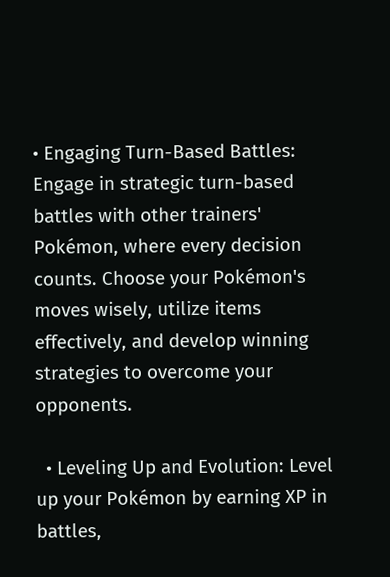• Engaging Turn-Based Battles: Engage in strategic turn-based battles with other trainers' Pokémon, where every decision counts. Choose your Pokémon's moves wisely, utilize items effectively, and develop winning strategies to overcome your opponents.

  • Leveling Up and Evolution: Level up your Pokémon by earning XP in battles,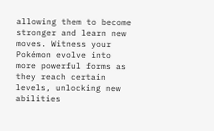allowing them to become stronger and learn new moves. Witness your Pokémon evolve into more powerful forms as they reach certain levels, unlocking new abilities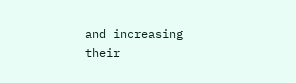and increasing their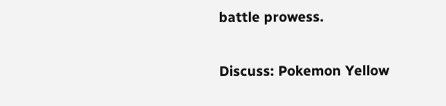battle prowess.

Discuss: Pokemon Yellow